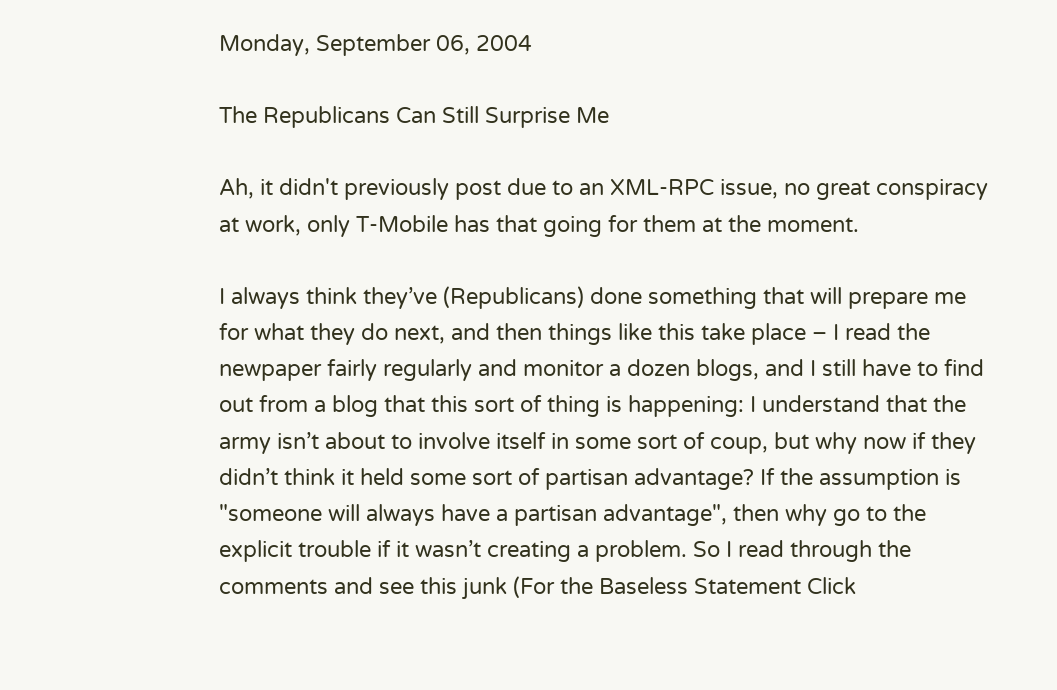Monday, September 06, 2004

The Republicans Can Still Surprise Me

Ah, it didn't previously post due to an XML-RPC issue, no great conspiracy at work, only T-Mobile has that going for them at the moment.

I always think they’ve (Republicans) done something that will prepare me for what they do next, and then things like this take place – I read the newpaper fairly regularly and monitor a dozen blogs, and I still have to find out from a blog that this sort of thing is happening: I understand that the army isn’t about to involve itself in some sort of coup, but why now if they didn’t think it held some sort of partisan advantage? If the assumption is "someone will always have a partisan advantage", then why go to the explicit trouble if it wasn’t creating a problem. So I read through the comments and see this junk (For the Baseless Statement Click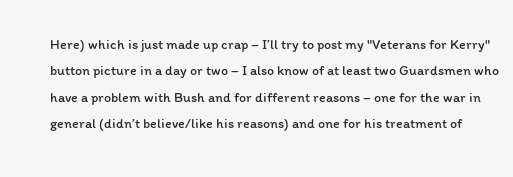Here) which is just made up crap – I’ll try to post my "Veterans for Kerry" button picture in a day or two – I also know of at least two Guardsmen who have a problem with Bush and for different reasons – one for the war in general (didn’t believe/like his reasons) and one for his treatment of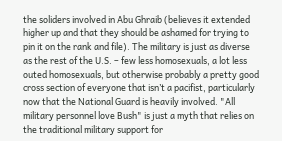the soliders involved in Abu Ghraib (believes it extended higher up and that they should be ashamed for trying to pin it on the rank and file). The military is just as diverse as the rest of the U.S. – few less homosexuals, a lot less outed homosexuals, but otherwise probably a pretty good cross section of everyone that isn’t a pacifist, particularly now that the National Guard is heavily involved. "All military personnel love Bush" is just a myth that relies on the traditional military support for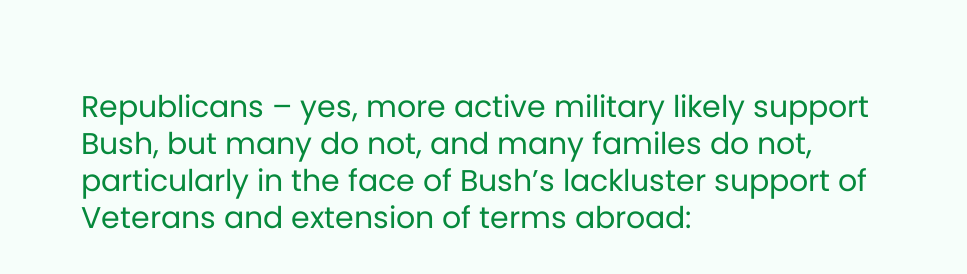Republicans – yes, more active military likely support Bush, but many do not, and many familes do not, particularly in the face of Bush’s lackluster support of Veterans and extension of terms abroad: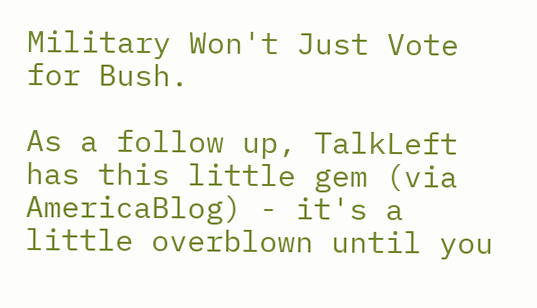Military Won't Just Vote for Bush.

As a follow up, TalkLeft has this little gem (via AmericaBlog) - it's a little overblown until you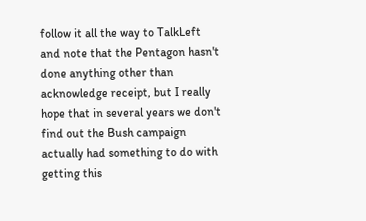follow it all the way to TalkLeft and note that the Pentagon hasn't done anything other than acknowledge receipt, but I really hope that in several years we don't find out the Bush campaign actually had something to do with getting this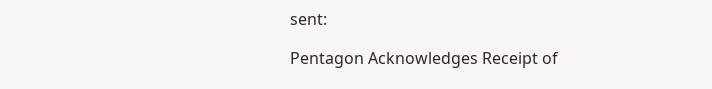sent:

Pentagon Acknowledges Receipt of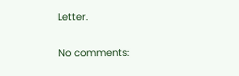Letter.

No comments: